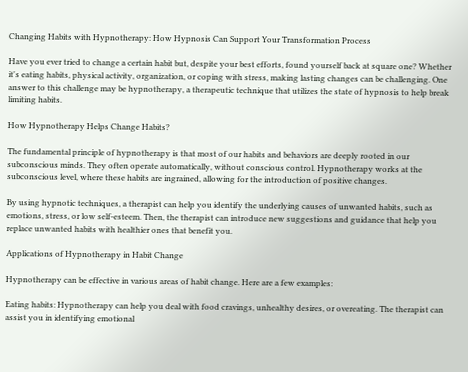Changing Habits with Hypnotherapy: How Hypnosis Can Support Your Transformation Process

Have you ever tried to change a certain habit but, despite your best efforts, found yourself back at square one? Whether it's eating habits, physical activity, organization, or coping with stress, making lasting changes can be challenging. One answer to this challenge may be hypnotherapy, a therapeutic technique that utilizes the state of hypnosis to help break limiting habits.

How Hypnotherapy Helps Change Habits?

The fundamental principle of hypnotherapy is that most of our habits and behaviors are deeply rooted in our subconscious minds. They often operate automatically, without conscious control. Hypnotherapy works at the subconscious level, where these habits are ingrained, allowing for the introduction of positive changes.

By using hypnotic techniques, a therapist can help you identify the underlying causes of unwanted habits, such as emotions, stress, or low self-esteem. Then, the therapist can introduce new suggestions and guidance that help you replace unwanted habits with healthier ones that benefit you.

Applications of Hypnotherapy in Habit Change

Hypnotherapy can be effective in various areas of habit change. Here are a few examples:

Eating habits: Hypnotherapy can help you deal with food cravings, unhealthy desires, or overeating. The therapist can assist you in identifying emotional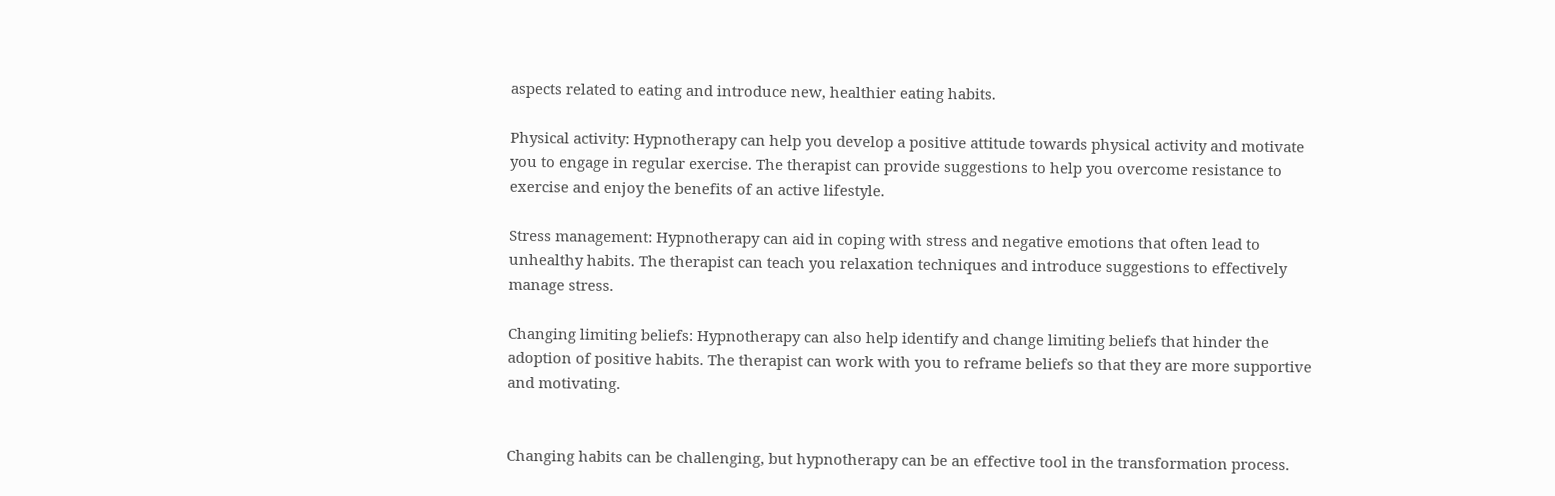aspects related to eating and introduce new, healthier eating habits.

Physical activity: Hypnotherapy can help you develop a positive attitude towards physical activity and motivate you to engage in regular exercise. The therapist can provide suggestions to help you overcome resistance to exercise and enjoy the benefits of an active lifestyle.

Stress management: Hypnotherapy can aid in coping with stress and negative emotions that often lead to unhealthy habits. The therapist can teach you relaxation techniques and introduce suggestions to effectively manage stress.

Changing limiting beliefs: Hypnotherapy can also help identify and change limiting beliefs that hinder the adoption of positive habits. The therapist can work with you to reframe beliefs so that they are more supportive and motivating.


Changing habits can be challenging, but hypnotherapy can be an effective tool in the transformation process.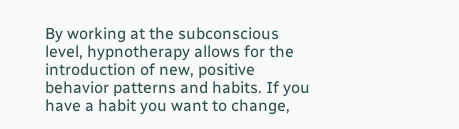By working at the subconscious level, hypnotherapy allows for the introduction of new, positive behavior patterns and habits. If you have a habit you want to change,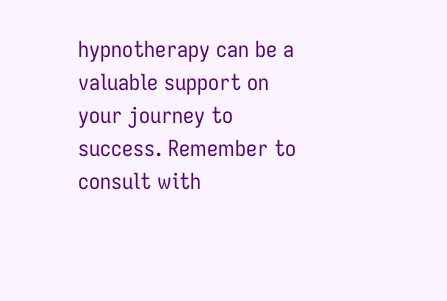hypnotherapy can be a valuable support on your journey to success. Remember to consult with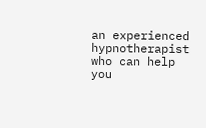an experienced hypnotherapist who can help you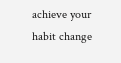achieve your habit change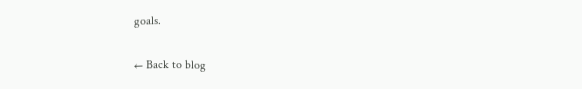goals.

← Back to blog